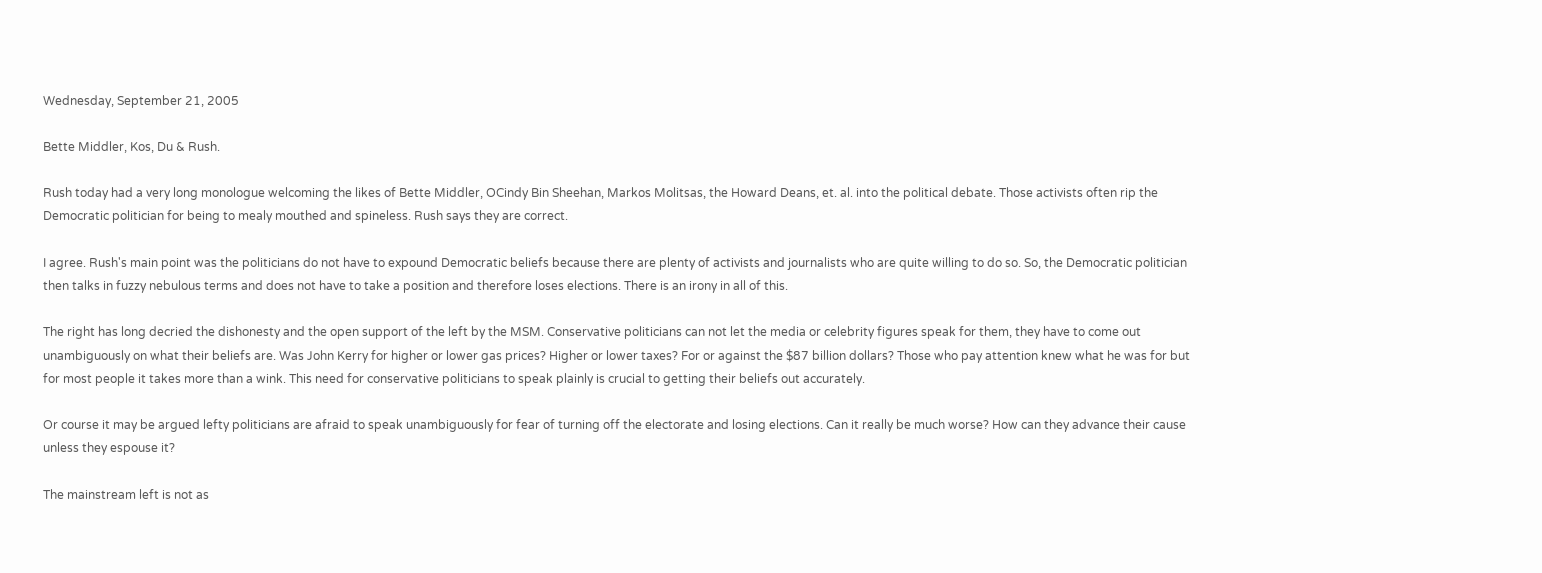Wednesday, September 21, 2005

Bette Middler, Kos, Du & Rush.

Rush today had a very long monologue welcoming the likes of Bette Middler, OCindy Bin Sheehan, Markos Molitsas, the Howard Deans, et. al. into the political debate. Those activists often rip the Democratic politician for being to mealy mouthed and spineless. Rush says they are correct.

I agree. Rush's main point was the politicians do not have to expound Democratic beliefs because there are plenty of activists and journalists who are quite willing to do so. So, the Democratic politician then talks in fuzzy nebulous terms and does not have to take a position and therefore loses elections. There is an irony in all of this.

The right has long decried the dishonesty and the open support of the left by the MSM. Conservative politicians can not let the media or celebrity figures speak for them, they have to come out unambiguously on what their beliefs are. Was John Kerry for higher or lower gas prices? Higher or lower taxes? For or against the $87 billion dollars? Those who pay attention knew what he was for but for most people it takes more than a wink. This need for conservative politicians to speak plainly is crucial to getting their beliefs out accurately.

Or course it may be argued lefty politicians are afraid to speak unambiguously for fear of turning off the electorate and losing elections. Can it really be much worse? How can they advance their cause unless they espouse it?

The mainstream left is not as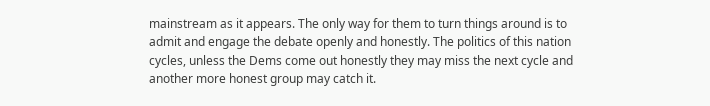mainstream as it appears. The only way for them to turn things around is to admit and engage the debate openly and honestly. The politics of this nation cycles, unless the Dems come out honestly they may miss the next cycle and another more honest group may catch it.